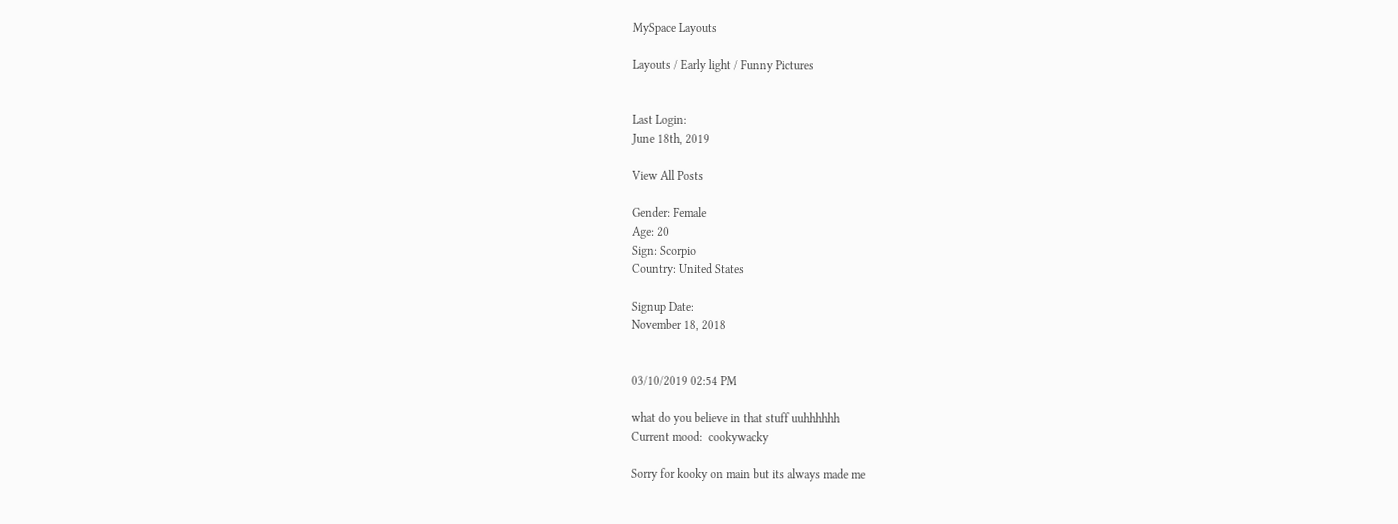MySpace Layouts

Layouts / Early light / Funny Pictures


Last Login:
June 18th, 2019

View All Posts

Gender: Female
Age: 20
Sign: Scorpio
Country: United States

Signup Date:
November 18, 2018


03/10/2019 02:54 PM

what do you believe in that stuff uuhhhhhh
Current mood:  cookywacky

Sorry for kooky on main but its always made me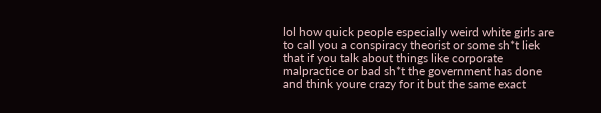lol how quick people especially weird white girls are to call you a conspiracy theorist or some sh*t liek that if you talk about things like corporate malpractice or bad sh*t the government has done and think youre crazy for it but the same exact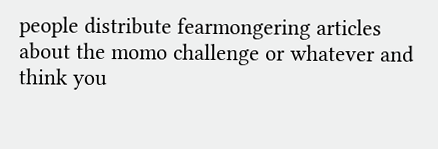people distribute fearmongering articles about the momo challenge or whatever and think you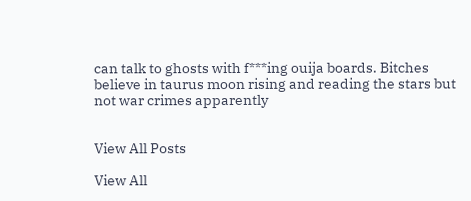can talk to ghosts with f***ing ouija boards. Bitches believe in taurus moon rising and reading the stars but not war crimes apparently


View All Posts

View All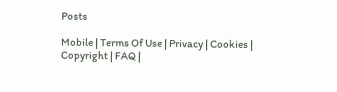Posts

Mobile | Terms Of Use | Privacy | Cookies | Copyright | FAQ |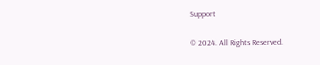Support

© 2024. All Rights Reserved.